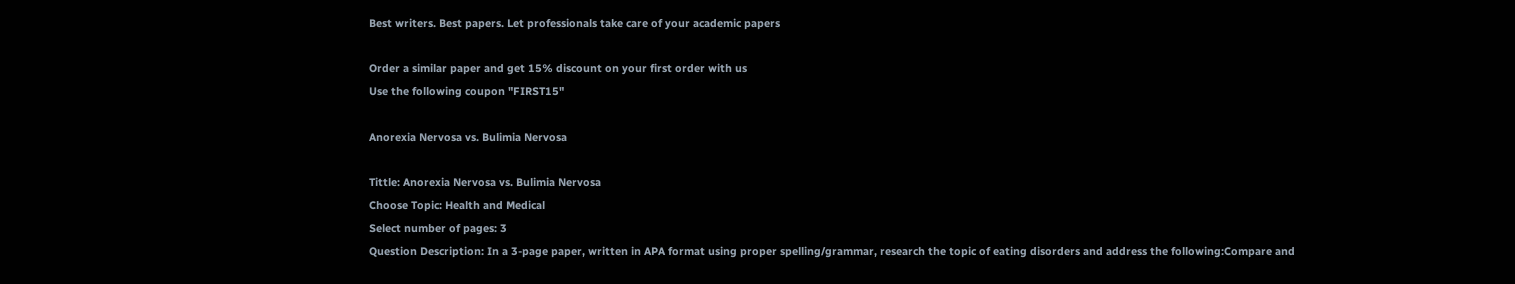Best writers. Best papers. Let professionals take care of your academic papers

Order a similar paper and get 15% discount on your first order with us
Use the following coupon "FIRST15"

Anorexia Nervosa vs. Bulimia Nervosa

Tittle: Anorexia Nervosa vs. Bulimia Nervosa
Choose Topic: Health and Medical
Select number of pages: 3
Question Description: In a 3-page paper, written in APA format using proper spelling/grammar, research the topic of eating disorders and address the following:Compare and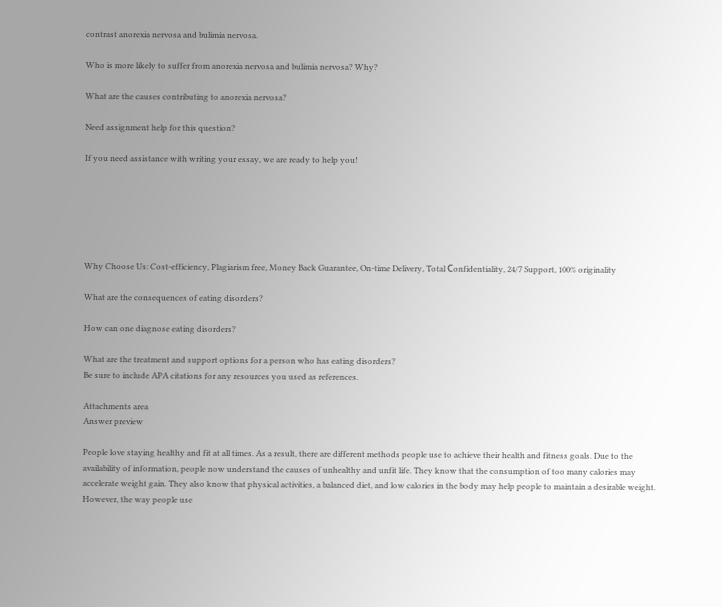contrast anorexia nervosa and bulimia nervosa.

Who is more likely to suffer from anorexia nervosa and bulimia nervosa? Why?

What are the causes contributing to anorexia nervosa?

Need assignment help for this question?

If you need assistance with writing your essay, we are ready to help you!






Why Choose Us: Cost-efficiency, Plagiarism free, Money Back Guarantee, On-time Delivery, Total Сonfidentiality, 24/7 Support, 100% originality

What are the consequences of eating disorders?

How can one diagnose eating disorders?

What are the treatment and support options for a person who has eating disorders?
Be sure to include APA citations for any resources you used as references.

Attachments area
Answer preview

People love staying healthy and fit at all times. As a result, there are different methods people use to achieve their health and fitness goals. Due to the availability of information, people now understand the causes of unhealthy and unfit life. They know that the consumption of too many calories may accelerate weight gain. They also know that physical activities, a balanced diet, and low calories in the body may help people to maintain a desirable weight. However, the way people use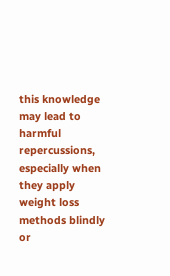this knowledge may lead to harmful repercussions, especially when they apply weight loss methods blindly or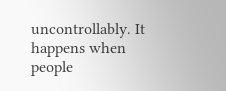uncontrollably. It happens when people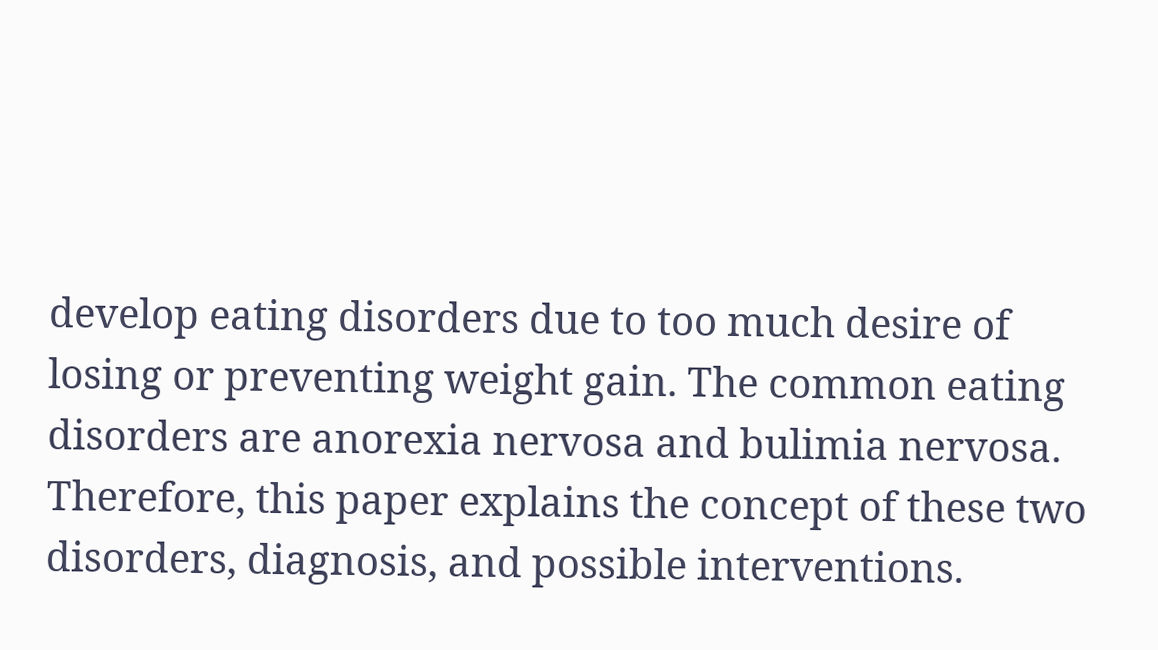develop eating disorders due to too much desire of losing or preventing weight gain. The common eating disorders are anorexia nervosa and bulimia nervosa. Therefore, this paper explains the concept of these two disorders, diagnosis, and possible interventions.